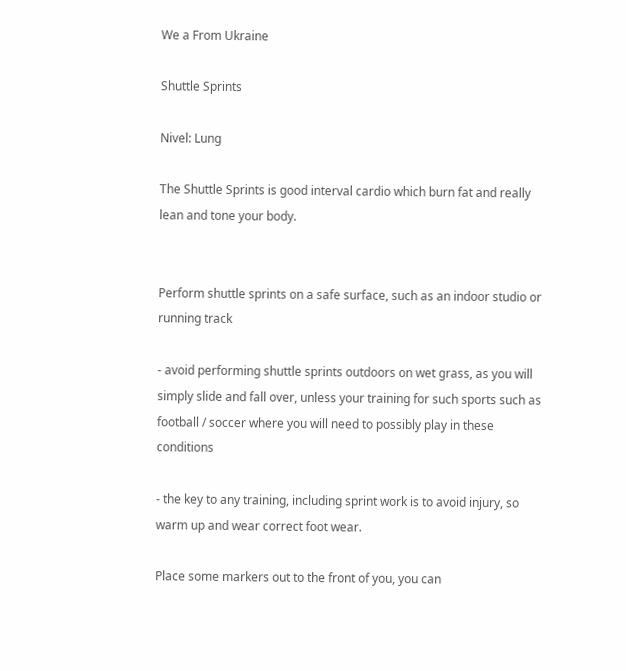We a From Ukraine

Shuttle Sprints

Nivel: Lung

The Shuttle Sprints is good interval cardio which burn fat and really lean and tone your body.


Perform shuttle sprints on a safe surface, such as an indoor studio or running track

- avoid performing shuttle sprints outdoors on wet grass, as you will simply slide and fall over, unless your training for such sports such as football / soccer where you will need to possibly play in these conditions

- the key to any training, including sprint work is to avoid injury, so warm up and wear correct foot wear.

Place some markers out to the front of you, you can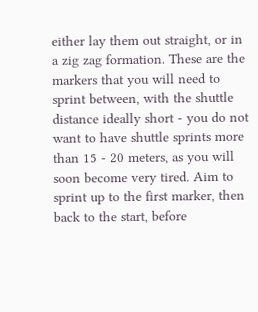either lay them out straight, or in a zig zag formation. These are the markers that you will need to sprint between, with the shuttle distance ideally short - you do not want to have shuttle sprints more than 15 - 20 meters, as you will soon become very tired. Aim to sprint up to the first marker, then back to the start, before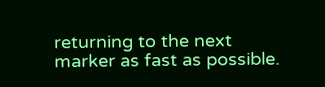returning to the next marker as fast as possible.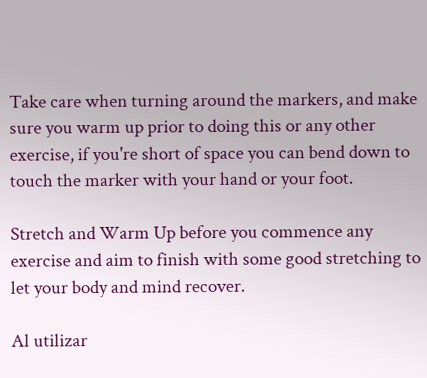Take care when turning around the markers, and make sure you warm up prior to doing this or any other exercise, if you're short of space you can bend down to touch the marker with your hand or your foot.

Stretch and Warm Up before you commence any exercise and aim to finish with some good stretching to let your body and mind recover.

Al utilizar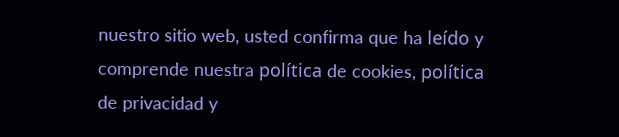nuestro sitio web, usted confirma que ha leído y comprende nuestra política de cookies, política de privacidad y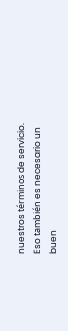nuestros términos de servicio. Eso también es necesario un buen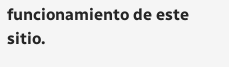funcionamiento de este sitio.